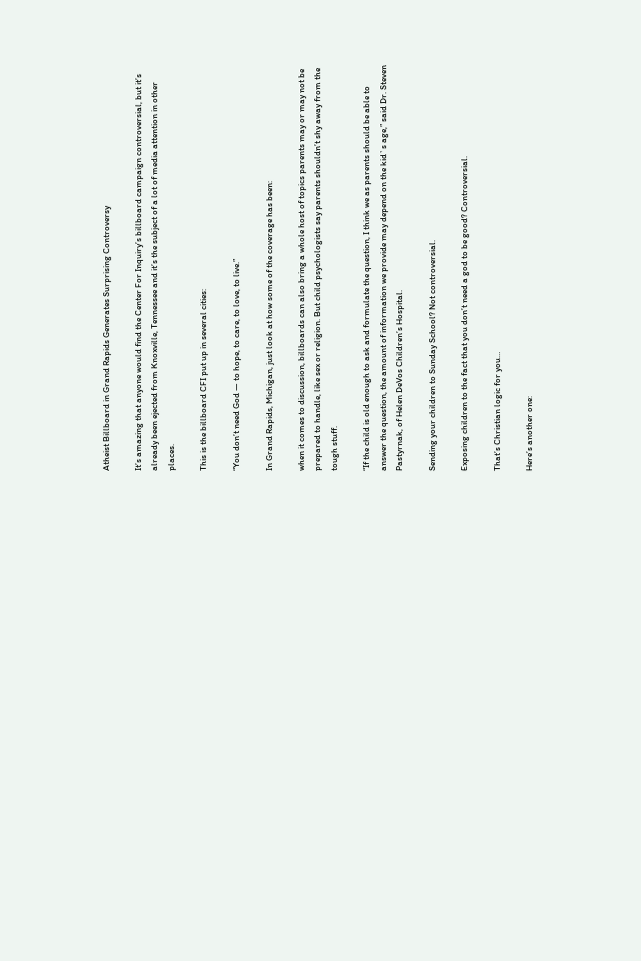Atheist Billboard in Grand Rapids Generates Surprising Controversy

It’s amazing that anyone would find the Center For Inquiry’s billboard campaign controversial, but it’s already been ejected from Knoxville, Tennessee and it’s the subject of a lot of media attention in other places.

This is the billboard CFI put up in several cities:

“You don’t need God — to hope, to care, to love, to live.”

In Grand Rapids, Michigan, just look at how some of the coverage has been:

when it comes to discussion, billboards can also bring a whole host of topics parents may or may not be prepared to handle, like sex or religion. But child psychologists say parents shouldn’t shy away from the tough stuff.

“If the child is old enough to ask and formulate the question, I think we as parents should be able to answer the question, the amount of information we provide may depend on the kid`s age,” said Dr. Steven Pastyrnak, of Helen DeVos Children’s Hospital.

Sending your children to Sunday School? Not controversial.

Exposing children to the fact that you don’t need a god to be good? Controversial.

That’s Christian logic for you…

Here’s another one: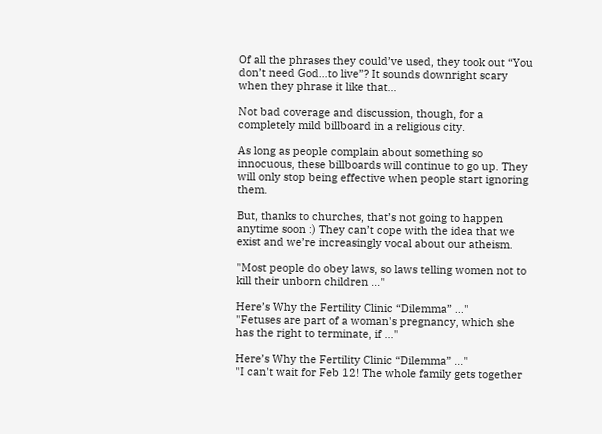Of all the phrases they could’ve used, they took out “You don’t need God…to live”? It sounds downright scary when they phrase it like that…

Not bad coverage and discussion, though, for a completely mild billboard in a religious city.

As long as people complain about something so innocuous, these billboards will continue to go up. They will only stop being effective when people start ignoring them.

But, thanks to churches, that’s not going to happen anytime soon :) They can’t cope with the idea that we exist and we’re increasingly vocal about our atheism.

"Most people do obey laws, so laws telling women not to kill their unborn children ..."

Here’s Why the Fertility Clinic “Dilemma” ..."
"Fetuses are part of a woman's pregnancy, which she has the right to terminate, if ..."

Here’s Why the Fertility Clinic “Dilemma” ..."
"I can't wait for Feb 12! The whole family gets together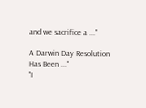and we sacrifice a ..."

A Darwin Day Resolution Has Been ..."
"I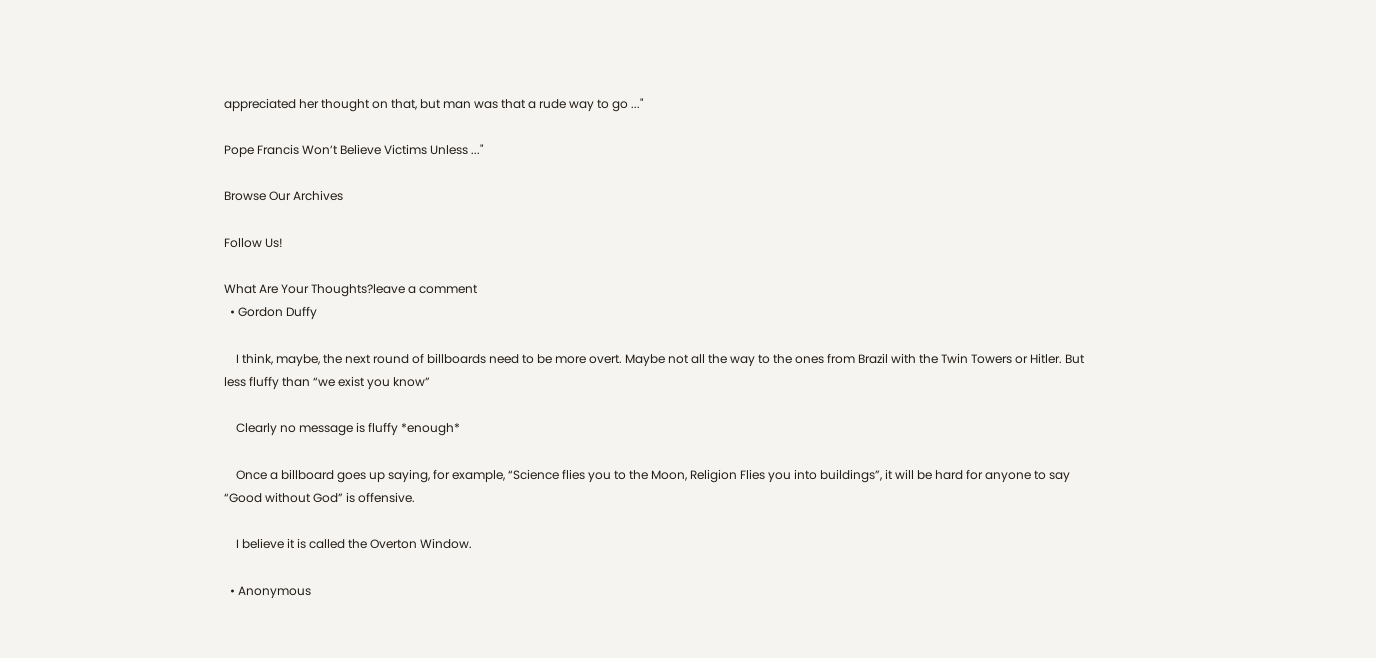appreciated her thought on that, but man was that a rude way to go ..."

Pope Francis Won’t Believe Victims Unless ..."

Browse Our Archives

Follow Us!

What Are Your Thoughts?leave a comment
  • Gordon Duffy

    I think, maybe, the next round of billboards need to be more overt. Maybe not all the way to the ones from Brazil with the Twin Towers or Hitler. But less fluffy than “we exist you know”

    Clearly no message is fluffy *enough*

    Once a billboard goes up saying, for example, “Science flies you to the Moon, Religion Flies you into buildings”, it will be hard for anyone to say “Good without God” is offensive.

    I believe it is called the Overton Window.

  • Anonymous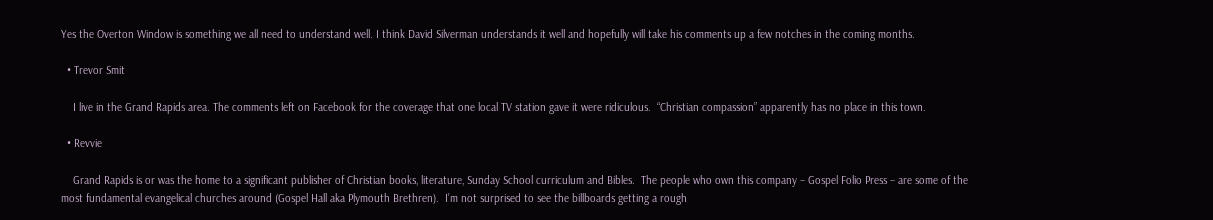Yes the Overton Window is something we all need to understand well. I think David Silverman understands it well and hopefully will take his comments up a few notches in the coming months.

  • Trevor Smit

    I live in the Grand Rapids area. The comments left on Facebook for the coverage that one local TV station gave it were ridiculous.  “Christian compassion” apparently has no place in this town.

  • Revvie

    Grand Rapids is or was the home to a significant publisher of Christian books, literature, Sunday School curriculum and Bibles.  The people who own this company – Gospel Folio Press – are some of the most fundamental evangelical churches around (Gospel Hall aka Plymouth Brethren).  I’m not surprised to see the billboards getting a rough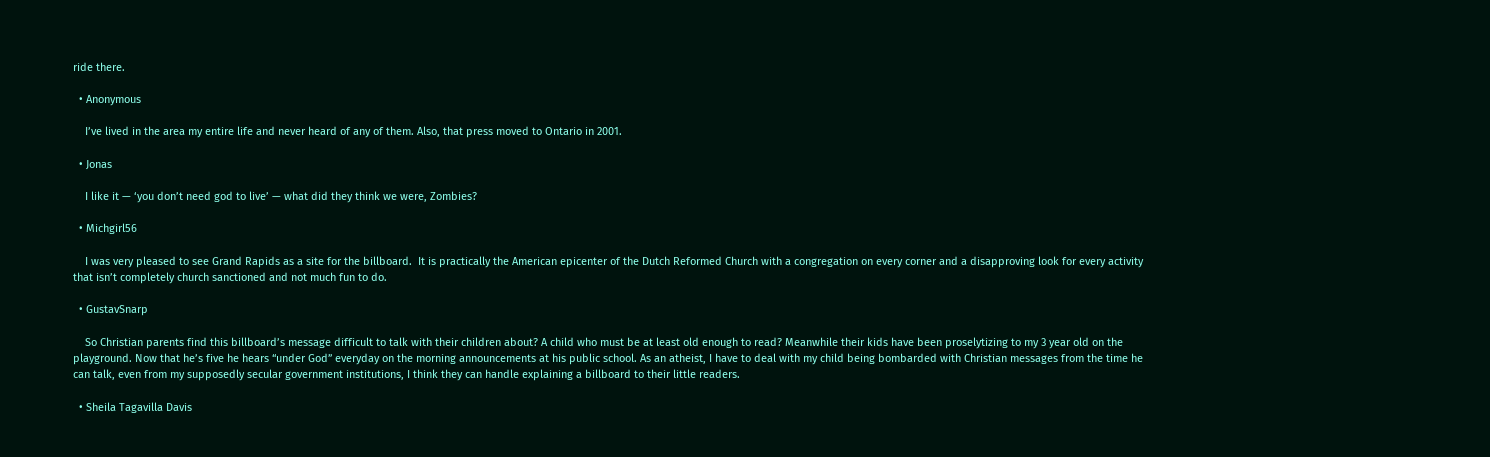ride there.

  • Anonymous

    I’ve lived in the area my entire life and never heard of any of them. Also, that press moved to Ontario in 2001.

  • Jonas

    I like it — ‘you don’t need god to live’ — what did they think we were, Zombies?

  • Michgirl56

    I was very pleased to see Grand Rapids as a site for the billboard.  It is practically the American epicenter of the Dutch Reformed Church with a congregation on every corner and a disapproving look for every activity that isn’t completely church sanctioned and not much fun to do.

  • GustavSnarp

    So Christian parents find this billboard’s message difficult to talk with their children about? A child who must be at least old enough to read? Meanwhile their kids have been proselytizing to my 3 year old on the playground. Now that he’s five he hears “under God” everyday on the morning announcements at his public school. As an atheist, I have to deal with my child being bombarded with Christian messages from the time he can talk, even from my supposedly secular government institutions, I think they can handle explaining a billboard to their little readers.

  • Sheila Tagavilla Davis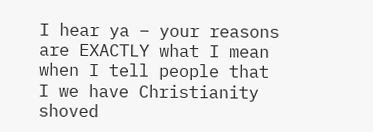I hear ya – your reasons are EXACTLY what I mean when I tell people that I we have Christianity shoved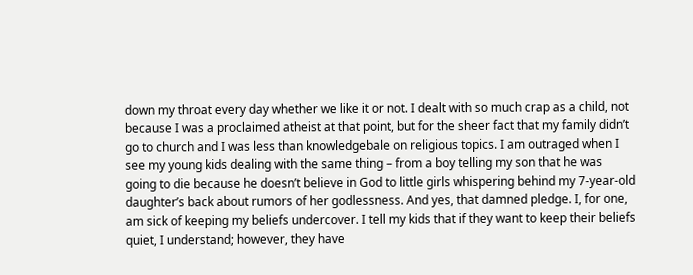down my throat every day whether we like it or not. I dealt with so much crap as a child, not because I was a proclaimed atheist at that point, but for the sheer fact that my family didn’t go to church and I was less than knowledgebale on religious topics. I am outraged when I see my young kids dealing with the same thing – from a boy telling my son that he was going to die because he doesn’t believe in God to little girls whispering behind my 7-year-old daughter’s back about rumors of her godlessness. And yes, that damned pledge. I, for one, am sick of keeping my beliefs undercover. I tell my kids that if they want to keep their beliefs quiet, I understand; however, they have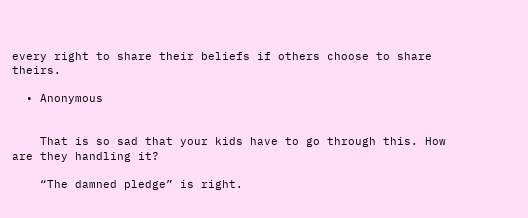every right to share their beliefs if others choose to share theirs.

  • Anonymous


    That is so sad that your kids have to go through this. How are they handling it?

    “The damned pledge” is right.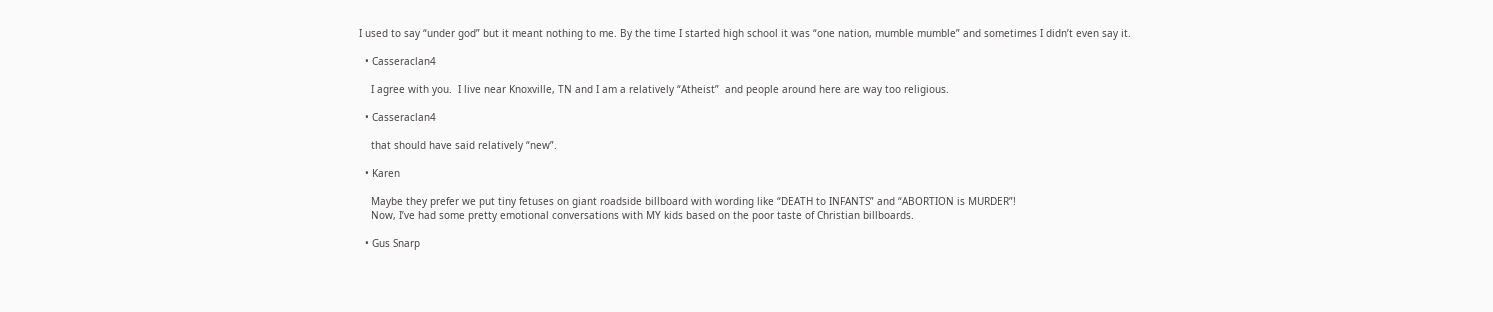I used to say “under god” but it meant nothing to me. By the time I started high school it was “one nation, mumble mumble” and sometimes I didn’t even say it.

  • Casseraclan4

    I agree with you.  I live near Knoxville, TN and I am a relatively “Atheist”  and people around here are way too religious.

  • Casseraclan4

    that should have said relatively “new”.

  • Karen

    Maybe they prefer we put tiny fetuses on giant roadside billboard with wording like “DEATH to INFANTS” and “ABORTION is MURDER”!
    Now, I’ve had some pretty emotional conversations with MY kids based on the poor taste of Christian billboards.

  • Gus Snarp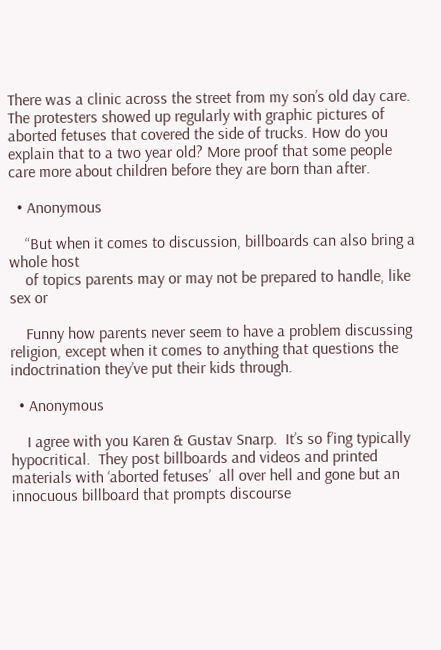There was a clinic across the street from my son’s old day care. The protesters showed up regularly with graphic pictures of aborted fetuses that covered the side of trucks. How do you explain that to a two year old? More proof that some people care more about children before they are born than after.

  • Anonymous

    “But when it comes to discussion, billboards can also bring a whole host
    of topics parents may or may not be prepared to handle, like sex or

    Funny how parents never seem to have a problem discussing religion, except when it comes to anything that questions the indoctrination they’ve put their kids through.

  • Anonymous

    I agree with you Karen & Gustav Snarp.  It’s so f’ing typically hypocritical.  They post billboards and videos and printed materials with ‘aborted fetuses’  all over hell and gone but an innocuous billboard that prompts discourse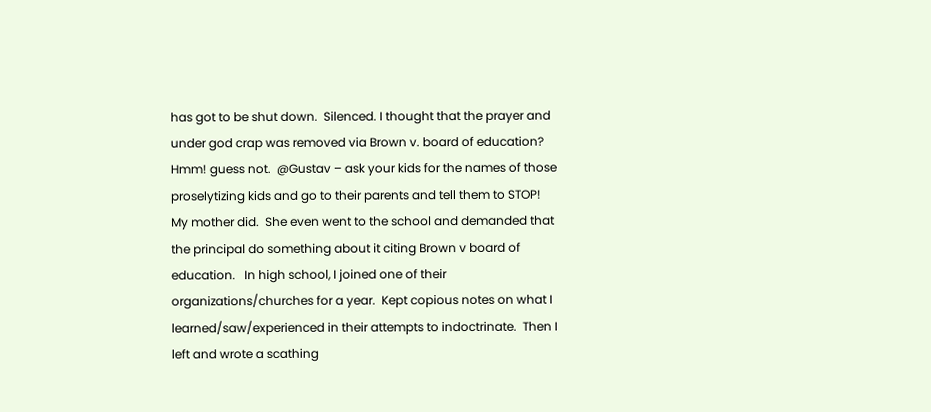has got to be shut down.  Silenced. I thought that the prayer and under god crap was removed via Brown v. board of education?  Hmm! guess not.  @Gustav – ask your kids for the names of those proselytizing kids and go to their parents and tell them to STOP!   My mother did.  She even went to the school and demanded that the principal do something about it citing Brown v board of education.   In high school, I joined one of their organizations/churches for a year.  Kept copious notes on what I learned/saw/experienced in their attempts to indoctrinate.  Then I left and wrote a scathing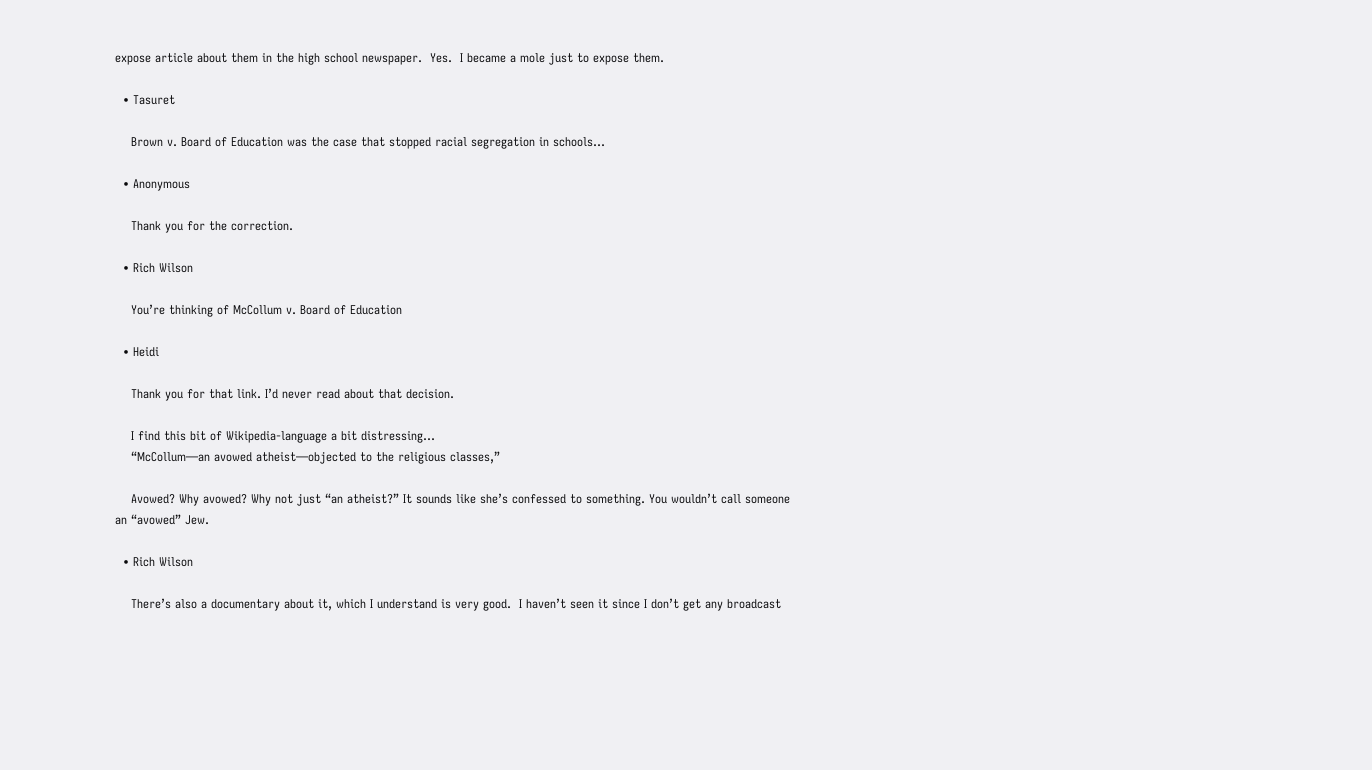expose article about them in the high school newspaper.  Yes.  I became a mole just to expose them.

  • Tasuret

    Brown v. Board of Education was the case that stopped racial segregation in schools…

  • Anonymous

    Thank you for the correction.

  • Rich Wilson

    You’re thinking of McCollum v. Board of Education

  • Heidi

    Thank you for that link. I’d never read about that decision.

    I find this bit of Wikipedia-language a bit distressing…
    “McCollum—an avowed atheist—objected to the religious classes,”

    Avowed? Why avowed? Why not just “an atheist?” It sounds like she’s confessed to something. You wouldn’t call someone an “avowed” Jew.

  • Rich Wilson

    There’s also a documentary about it, which I understand is very good.  I haven’t seen it since I don’t get any broadcast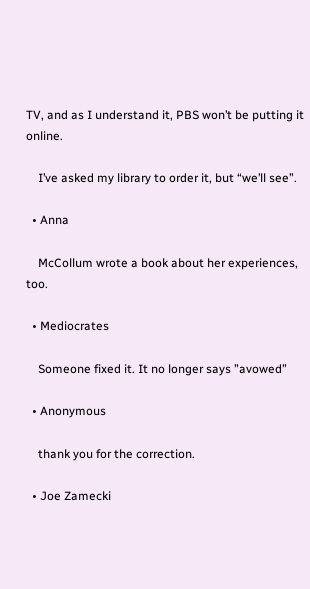TV, and as I understand it, PBS won’t be putting it online.

    I’ve asked my library to order it, but “we’ll see”.

  • Anna

    McCollum wrote a book about her experiences, too.

  • Mediocrates

    Someone fixed it. It no longer says ”avowed”

  • Anonymous

    thank you for the correction.

  • Joe Zamecki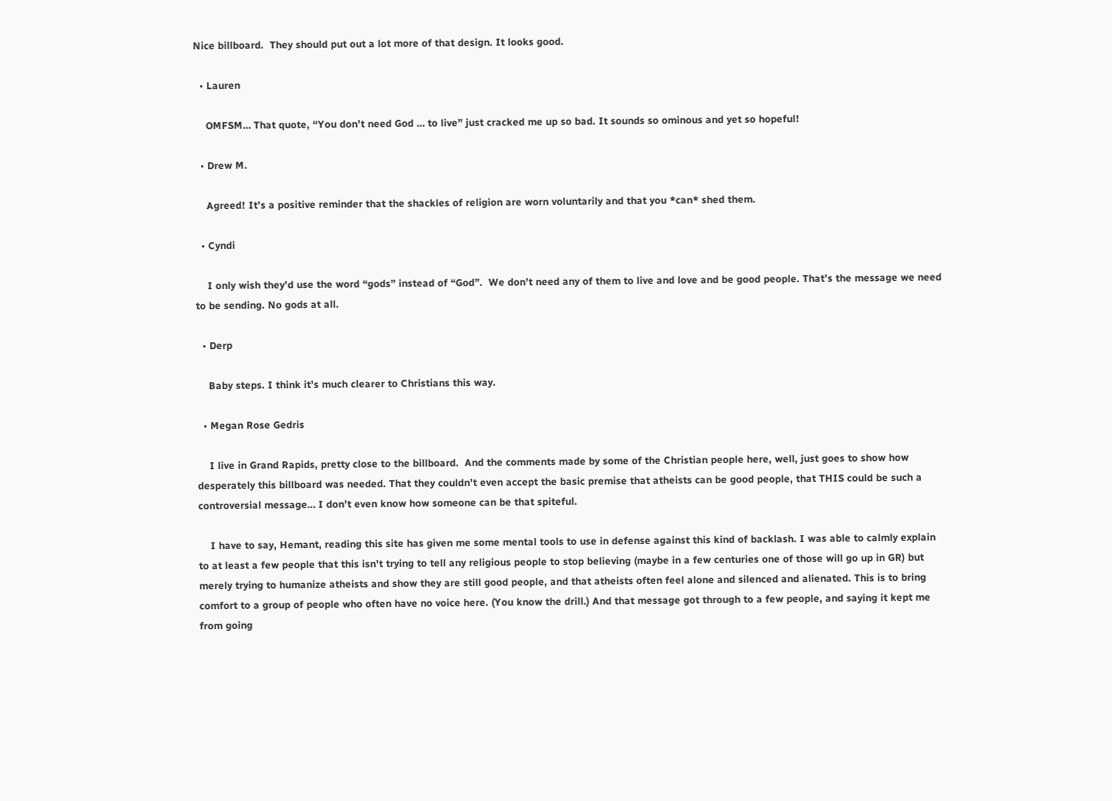Nice billboard.  They should put out a lot more of that design. It looks good.

  • Lauren

    OMFSM… That quote, “You don’t need God … to live” just cracked me up so bad. It sounds so ominous and yet so hopeful!

  • Drew M.

    Agreed! It’s a positive reminder that the shackles of religion are worn voluntarily and that you *can* shed them.

  • Cyndi

    I only wish they’d use the word “gods” instead of “God”.  We don’t need any of them to live and love and be good people. That’s the message we need to be sending. No gods at all.

  • Derp

    Baby steps. I think it’s much clearer to Christians this way.

  • Megan Rose Gedris

    I live in Grand Rapids, pretty close to the billboard.  And the comments made by some of the Christian people here, well, just goes to show how desperately this billboard was needed. That they couldn’t even accept the basic premise that atheists can be good people, that THIS could be such a controversial message… I don’t even know how someone can be that spiteful.

    I have to say, Hemant, reading this site has given me some mental tools to use in defense against this kind of backlash. I was able to calmly explain  to at least a few people that this isn’t trying to tell any religious people to stop believing (maybe in a few centuries one of those will go up in GR) but merely trying to humanize atheists and show they are still good people, and that atheists often feel alone and silenced and alienated. This is to bring comfort to a group of people who often have no voice here. (You know the drill.) And that message got through to a few people, and saying it kept me from going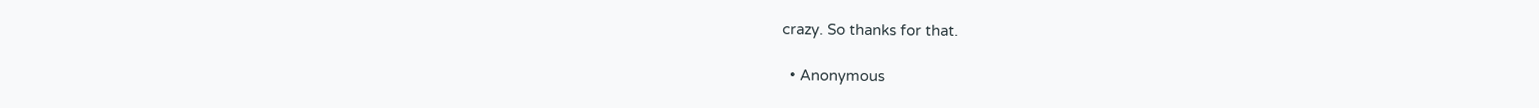crazy. So thanks for that.

  • Anonymous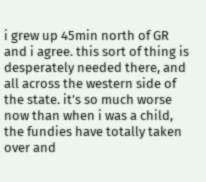i grew up 45min north of GR and i agree. this sort of thing is desperately needed there, and all across the western side of the state. it’s so much worse now than when i was a child, the fundies have totally taken over and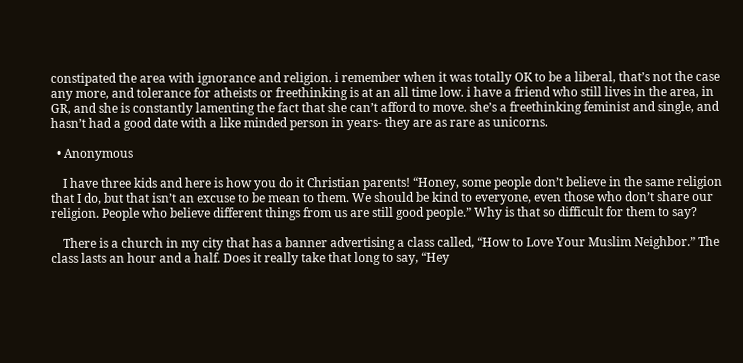constipated the area with ignorance and religion. i remember when it was totally OK to be a liberal, that’s not the case any more, and tolerance for atheists or freethinking is at an all time low. i have a friend who still lives in the area, in GR, and she is constantly lamenting the fact that she can’t afford to move. she’s a freethinking feminist and single, and hasn’t had a good date with a like minded person in years- they are as rare as unicorns.

  • Anonymous

    I have three kids and here is how you do it Christian parents! “Honey, some people don’t believe in the same religion that I do, but that isn’t an excuse to be mean to them. We should be kind to everyone, even those who don’t share our religion. People who believe different things from us are still good people.” Why is that so difficult for them to say?

    There is a church in my city that has a banner advertising a class called, “How to Love Your Muslim Neighbor.” The class lasts an hour and a half. Does it really take that long to say, “Hey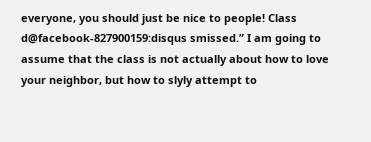everyone, you should just be nice to people! Class d@facebook-827900159:disqus smissed.” I am going to assume that the class is not actually about how to love your neighbor, but how to slyly attempt to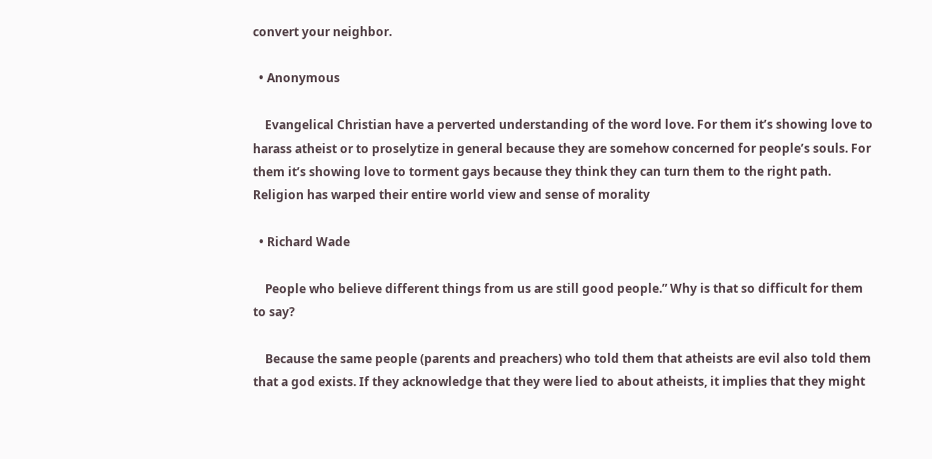convert your neighbor.

  • Anonymous

    Evangelical Christian have a perverted understanding of the word love. For them it’s showing love to harass atheist or to proselytize in general because they are somehow concerned for people’s souls. For them it’s showing love to torment gays because they think they can turn them to the right path. Religion has warped their entire world view and sense of morality

  • Richard Wade

    People who believe different things from us are still good people.” Why is that so difficult for them to say?

    Because the same people (parents and preachers) who told them that atheists are evil also told them that a god exists. If they acknowledge that they were lied to about atheists, it implies that they might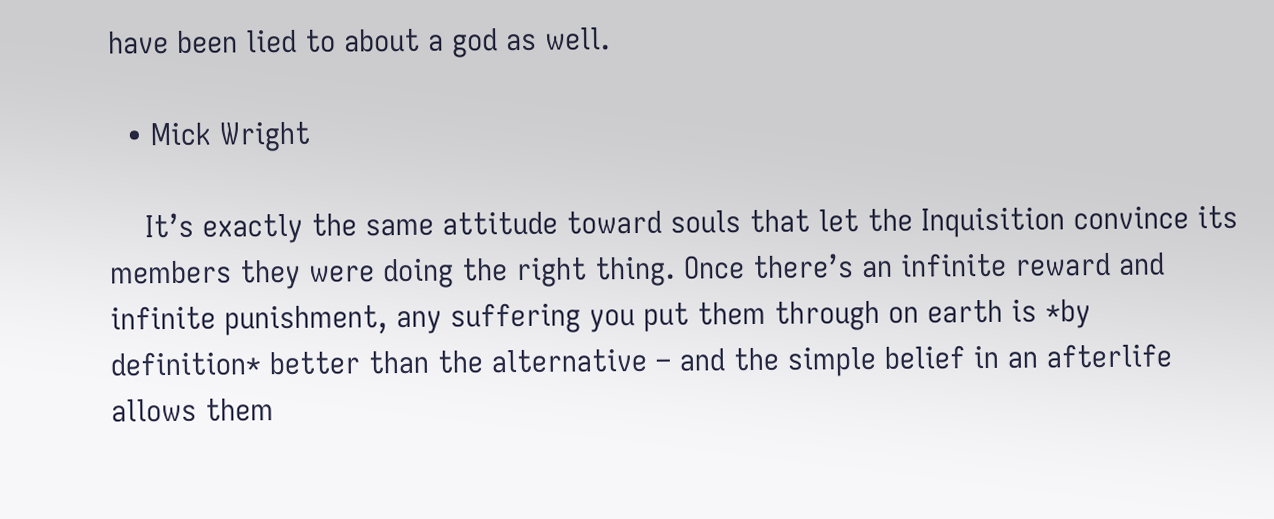have been lied to about a god as well.

  • Mick Wright

    It’s exactly the same attitude toward souls that let the Inquisition convince its members they were doing the right thing. Once there’s an infinite reward and infinite punishment, any suffering you put them through on earth is *by definition* better than the alternative – and the simple belief in an afterlife allows them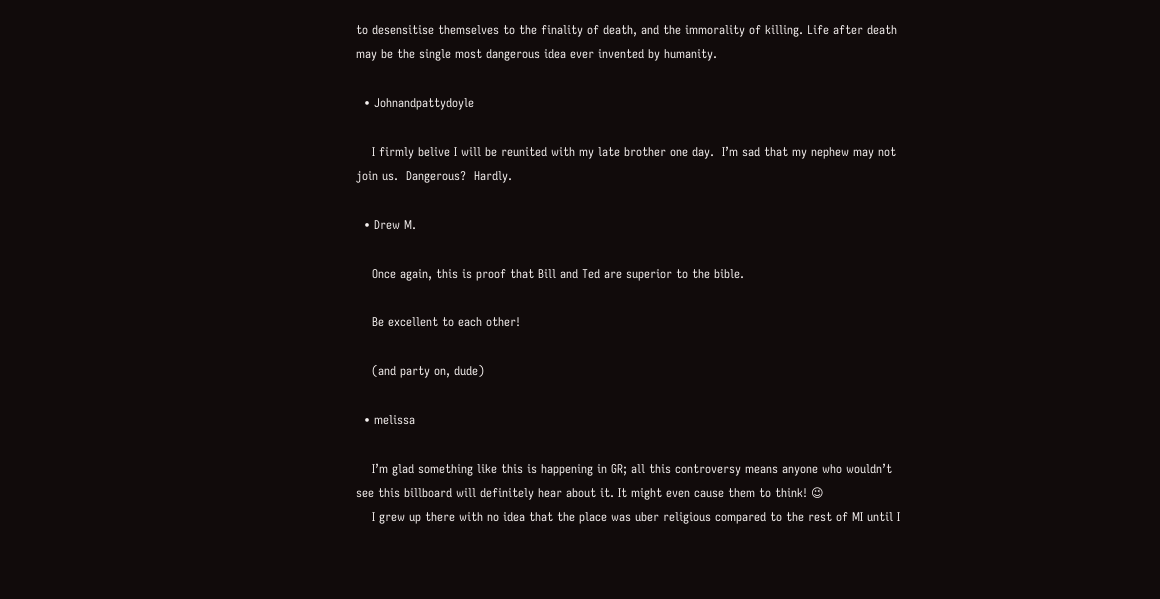to desensitise themselves to the finality of death, and the immorality of killing. Life after death may be the single most dangerous idea ever invented by humanity.

  • Johnandpattydoyle

    I firmly belive I will be reunited with my late brother one day.  I’m sad that my nephew may not join us.  Dangerous?  Hardly.

  • Drew M.

    Once again, this is proof that Bill and Ted are superior to the bible.

    Be excellent to each other!

    (and party on, dude)

  • melissa

    I’m glad something like this is happening in GR; all this controversy means anyone who wouldn’t see this billboard will definitely hear about it. It might even cause them to think! 😉
    I grew up there with no idea that the place was uber religious compared to the rest of MI until I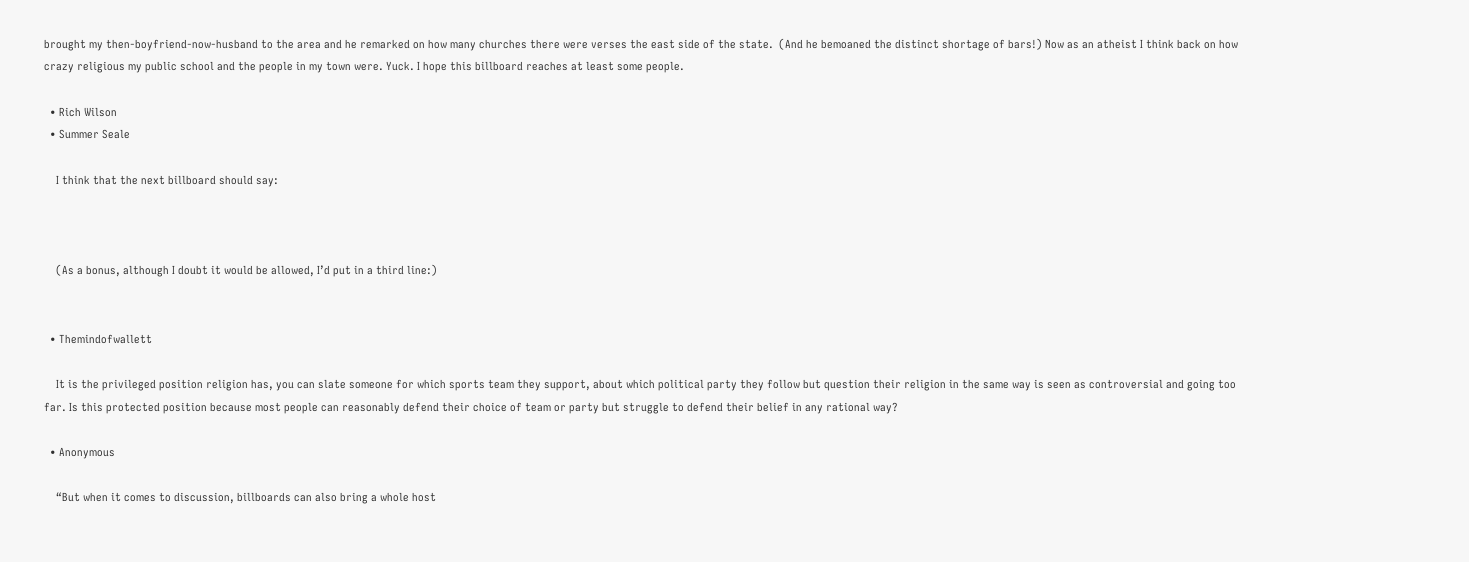brought my then-boyfriend-now-husband to the area and he remarked on how many churches there were verses the east side of the state.  (And he bemoaned the distinct shortage of bars!) Now as an atheist I think back on how crazy religious my public school and the people in my town were. Yuck. I hope this billboard reaches at least some people.

  • Rich Wilson
  • Summer Seale

    I think that the next billboard should say:



    (As a bonus, although I doubt it would be allowed, I’d put in a third line:)


  • Themindofwallett

    It is the privileged position religion has, you can slate someone for which sports team they support, about which political party they follow but question their religion in the same way is seen as controversial and going too far. Is this protected position because most people can reasonably defend their choice of team or party but struggle to defend their belief in any rational way?

  • Anonymous

    “But when it comes to discussion, billboards can also bring a whole host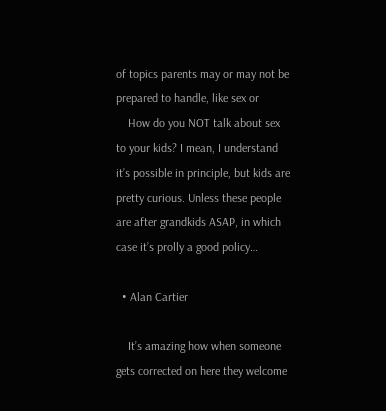of topics parents may or may not be prepared to handle, like sex or
    How do you NOT talk about sex to your kids? I mean, I understand it’s possible in principle, but kids are pretty curious. Unless these people are after grandkids ASAP, in which case it’s prolly a good policy…

  • Alan Cartier

    It’s amazing how when someone gets corrected on here they welcome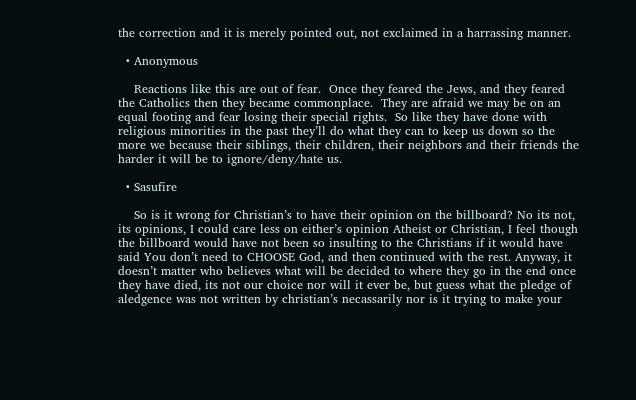the correction and it is merely pointed out, not exclaimed in a harrassing manner.

  • Anonymous

    Reactions like this are out of fear.  Once they feared the Jews, and they feared the Catholics then they became commonplace.  They are afraid we may be on an equal footing and fear losing their special rights.  So like they have done with religious minorities in the past they’ll do what they can to keep us down so the more we because their siblings, their children, their neighbors and their friends the harder it will be to ignore/deny/hate us.

  • Sasufire

    So is it wrong for Christian’s to have their opinion on the billboard? No its not, its opinions, I could care less on either’s opinion Atheist or Christian, I feel though the billboard would have not been so insulting to the Christians if it would have said You don’t need to CHOOSE God, and then continued with the rest. Anyway, it doesn’t matter who believes what will be decided to where they go in the end once they have died, its not our choice nor will it ever be, but guess what the pledge of aledgence was not written by christian’s necassarily nor is it trying to make your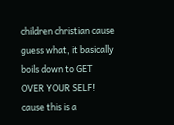children christian cause guess what, it basically boils down to GET OVER YOUR SELF! cause this is a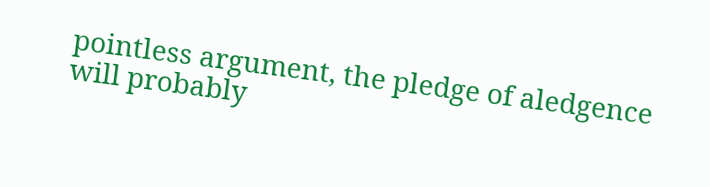pointless argument, the pledge of aledgence will probably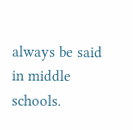always be said in middle schools.